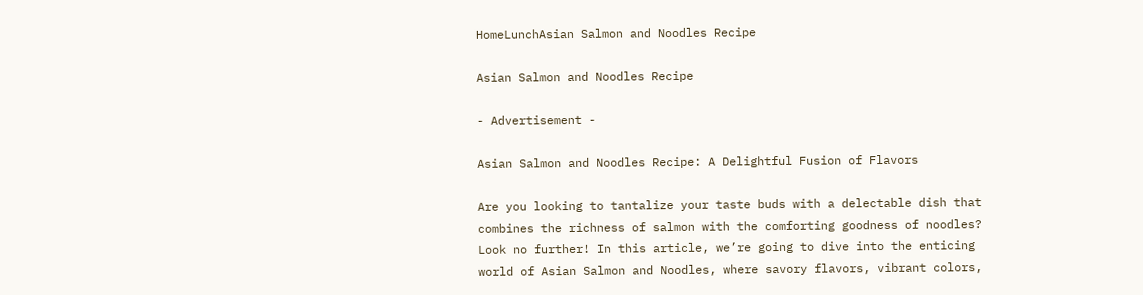HomeLunchAsian Salmon and Noodles Recipe

Asian Salmon and Noodles Recipe

- Advertisement -

Asian Salmon and Noodles Recipe: A Delightful Fusion of Flavors

Are you looking to tantalize your taste buds with a delectable dish that combines the richness of salmon with the comforting goodness of noodles? Look no further! In this article, we’re going to dive into the enticing world of Asian Salmon and Noodles, where savory flavors, vibrant colors,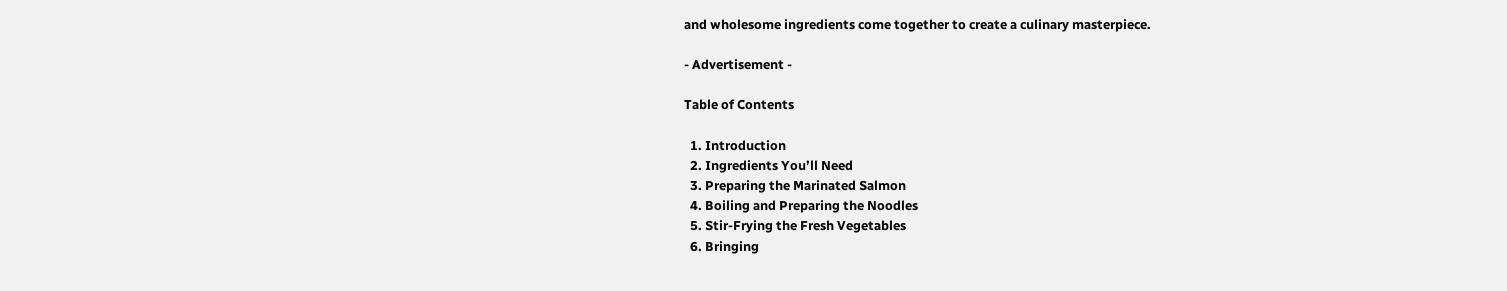and wholesome ingredients come together to create a culinary masterpiece.

- Advertisement -

Table of Contents

  1. Introduction
  2. Ingredients You’ll Need
  3. Preparing the Marinated Salmon
  4. Boiling and Preparing the Noodles
  5. Stir-Frying the Fresh Vegetables
  6. Bringing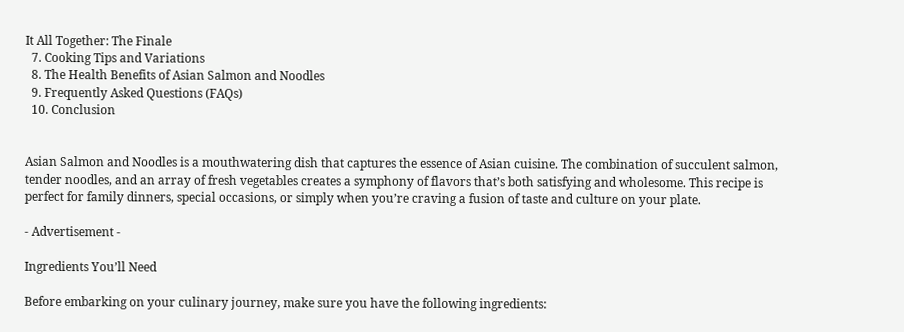It All Together: The Finale
  7. Cooking Tips and Variations
  8. The Health Benefits of Asian Salmon and Noodles
  9. Frequently Asked Questions (FAQs)
  10. Conclusion


Asian Salmon and Noodles is a mouthwatering dish that captures the essence of Asian cuisine. The combination of succulent salmon, tender noodles, and an array of fresh vegetables creates a symphony of flavors that’s both satisfying and wholesome. This recipe is perfect for family dinners, special occasions, or simply when you’re craving a fusion of taste and culture on your plate.

- Advertisement -

Ingredients You’ll Need

Before embarking on your culinary journey, make sure you have the following ingredients: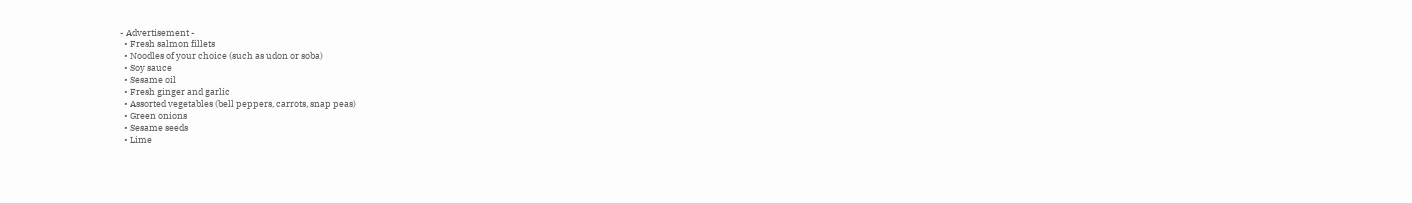- Advertisement -
  • Fresh salmon fillets
  • Noodles of your choice (such as udon or soba)
  • Soy sauce
  • Sesame oil
  • Fresh ginger and garlic
  • Assorted vegetables (bell peppers, carrots, snap peas)
  • Green onions
  • Sesame seeds
  • Lime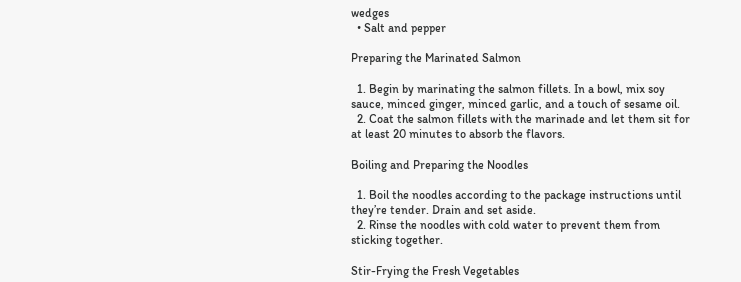wedges
  • Salt and pepper

Preparing the Marinated Salmon

  1. Begin by marinating the salmon fillets. In a bowl, mix soy sauce, minced ginger, minced garlic, and a touch of sesame oil.
  2. Coat the salmon fillets with the marinade and let them sit for at least 20 minutes to absorb the flavors.

Boiling and Preparing the Noodles

  1. Boil the noodles according to the package instructions until they’re tender. Drain and set aside.
  2. Rinse the noodles with cold water to prevent them from sticking together.

Stir-Frying the Fresh Vegetables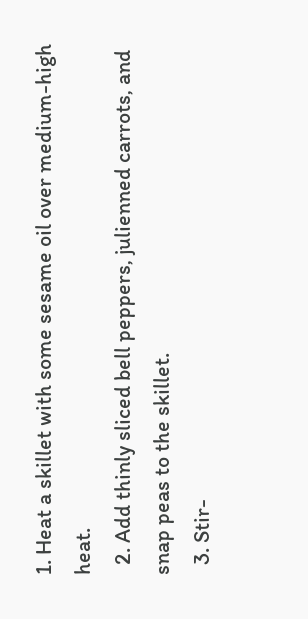1. Heat a skillet with some sesame oil over medium-high heat.
  2. Add thinly sliced bell peppers, julienned carrots, and snap peas to the skillet.
  3. Stir-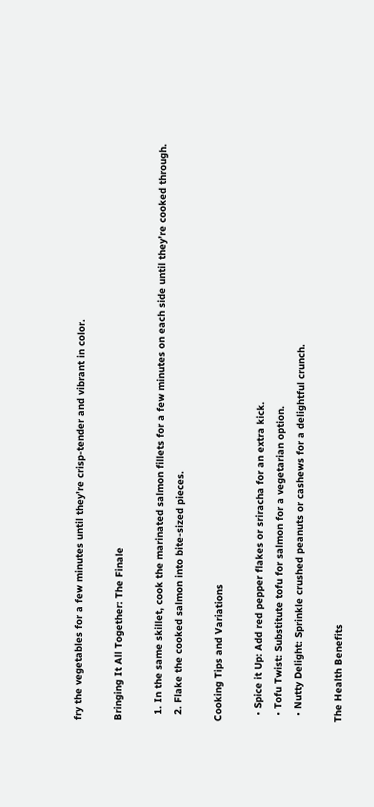fry the vegetables for a few minutes until they’re crisp-tender and vibrant in color.

Bringing It All Together: The Finale

  1. In the same skillet, cook the marinated salmon fillets for a few minutes on each side until they’re cooked through.
  2. Flake the cooked salmon into bite-sized pieces.

Cooking Tips and Variations

  • Spice it Up: Add red pepper flakes or sriracha for an extra kick.
  • Tofu Twist: Substitute tofu for salmon for a vegetarian option.
  • Nutty Delight: Sprinkle crushed peanuts or cashews for a delightful crunch.

The Health Benefits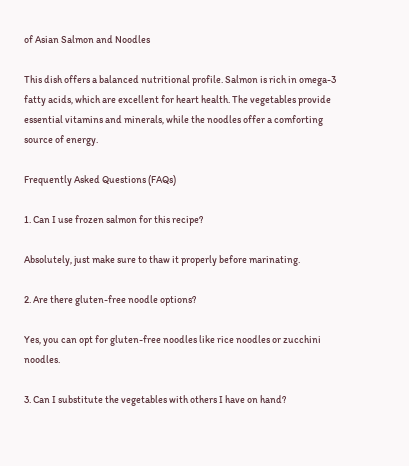of Asian Salmon and Noodles

This dish offers a balanced nutritional profile. Salmon is rich in omega-3 fatty acids, which are excellent for heart health. The vegetables provide essential vitamins and minerals, while the noodles offer a comforting source of energy.

Frequently Asked Questions (FAQs)

1. Can I use frozen salmon for this recipe?

Absolutely, just make sure to thaw it properly before marinating.

2. Are there gluten-free noodle options?

Yes, you can opt for gluten-free noodles like rice noodles or zucchini noodles.

3. Can I substitute the vegetables with others I have on hand?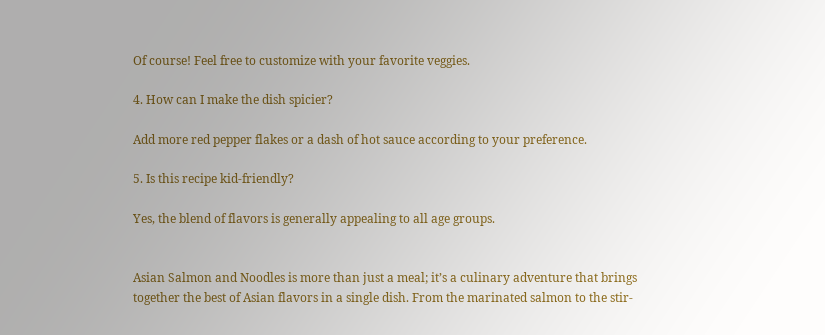Of course! Feel free to customize with your favorite veggies.

4. How can I make the dish spicier?

Add more red pepper flakes or a dash of hot sauce according to your preference.

5. Is this recipe kid-friendly?

Yes, the blend of flavors is generally appealing to all age groups.


Asian Salmon and Noodles is more than just a meal; it’s a culinary adventure that brings together the best of Asian flavors in a single dish. From the marinated salmon to the stir-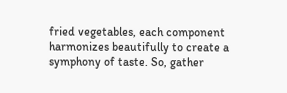fried vegetables, each component harmonizes beautifully to create a symphony of taste. So, gather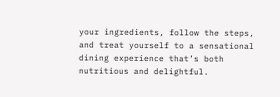your ingredients, follow the steps, and treat yourself to a sensational dining experience that’s both nutritious and delightful.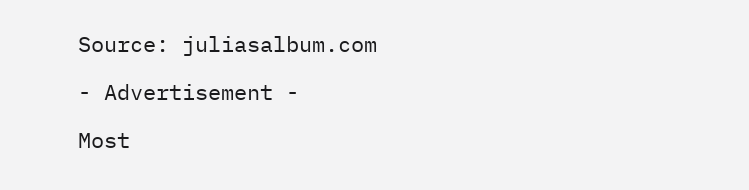Source: juliasalbum.com

- Advertisement -

Most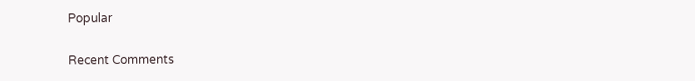Popular

Recent Comments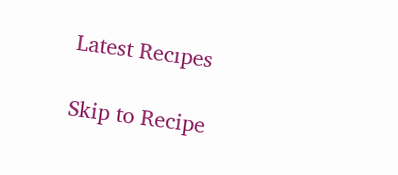Latest Recıpes

Skip to Recipe